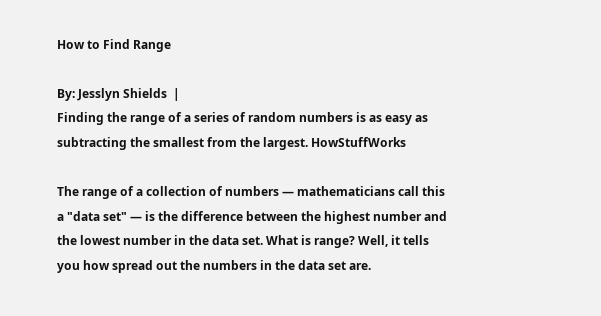How to Find Range

By: Jesslyn Shields  |
Finding the range of a series of random numbers is as easy as subtracting the smallest from the largest. HowStuffWorks

The range of a collection of numbers — mathematicians call this a "data set" — is the difference between the highest number and the lowest number in the data set. What is range? Well, it tells you how spread out the numbers in the data set are.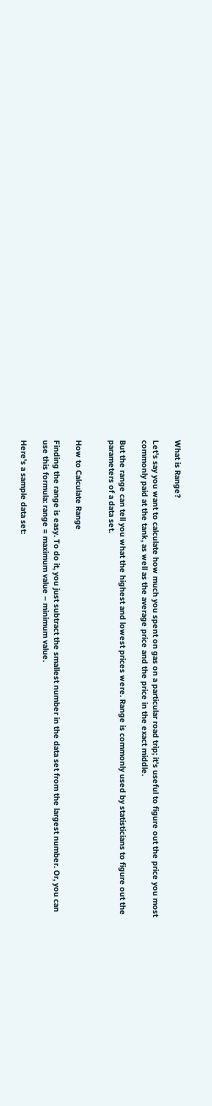What is Range?

Let's say you want to calculate how much you spent on gas on a particular road trip; it's useful to figure out the price you most commonly paid at the tank, as well as the average price and the price in the exact middle.

But the range can tell you what the highest and lowest prices were. Range is commonly used by statisticians to figure out the parameters of a data set.


How to Calculate Range

Finding the range is easy. To do it, you just subtract the smallest number in the data set from the largest number. Or, you can use this formula: range = maximum value – minimum value.

Here's a sample data set: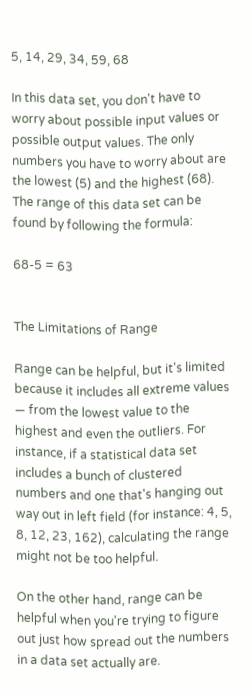5, 14, 29, 34, 59, 68

In this data set, you don't have to worry about possible input values or possible output values. The only numbers you have to worry about are the lowest (5) and the highest (68). The range of this data set can be found by following the formula:

68-5 = 63


The Limitations of Range

Range can be helpful, but it's limited because it includes all extreme values — from the lowest value to the highest and even the outliers. For instance, if a statistical data set includes a bunch of clustered numbers and one that's hanging out way out in left field (for instance: 4, 5, 8, 12, 23, 162), calculating the range might not be too helpful.

On the other hand, range can be helpful when you're trying to figure out just how spread out the numbers in a data set actually are.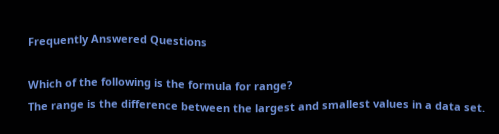Frequently Answered Questions

Which of the following is the formula for range?
The range is the difference between the largest and smallest values in a data set.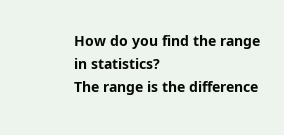How do you find the range in statistics?
The range is the difference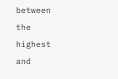between the highest and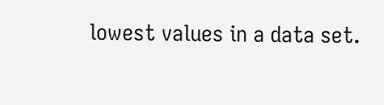lowest values in a data set.